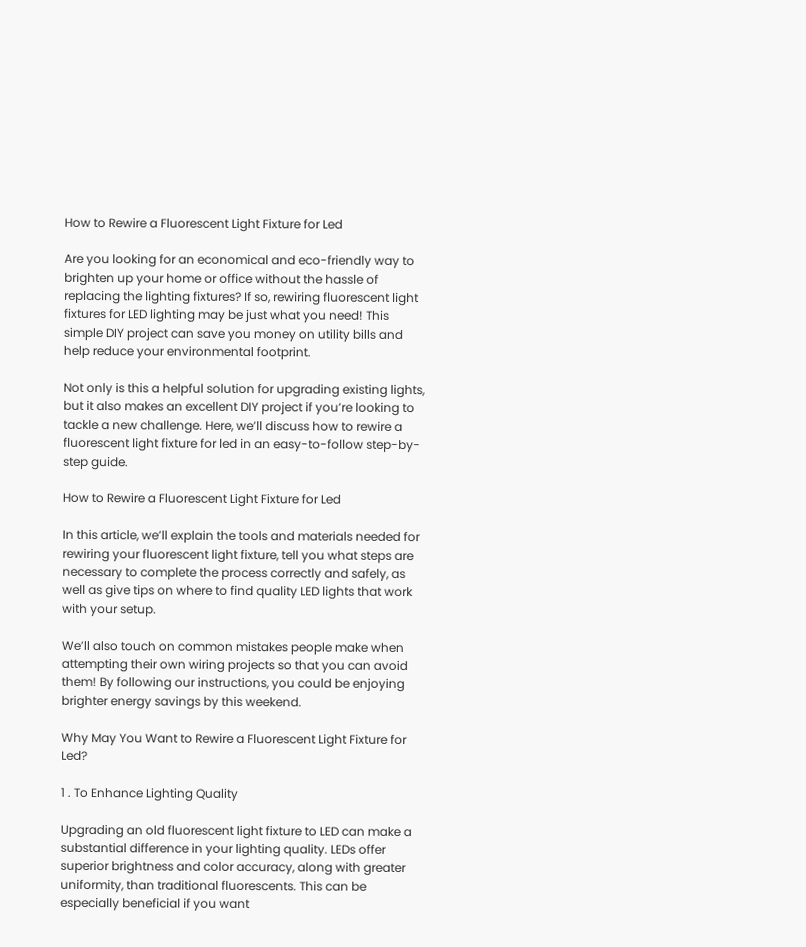How to Rewire a Fluorescent Light Fixture for Led

Are you looking for an economical and eco-friendly way to brighten up your home or office without the hassle of replacing the lighting fixtures? If so, rewiring fluorescent light fixtures for LED lighting may be just what you need! This simple DIY project can save you money on utility bills and help reduce your environmental footprint.

Not only is this a helpful solution for upgrading existing lights, but it also makes an excellent DIY project if you’re looking to tackle a new challenge. Here, we’ll discuss how to rewire a fluorescent light fixture for led in an easy-to-follow step-by-step guide.

How to Rewire a Fluorescent Light Fixture for Led

In this article, we’ll explain the tools and materials needed for rewiring your fluorescent light fixture, tell you what steps are necessary to complete the process correctly and safely, as well as give tips on where to find quality LED lights that work with your setup.

We’ll also touch on common mistakes people make when attempting their own wiring projects so that you can avoid them! By following our instructions, you could be enjoying brighter energy savings by this weekend.

Why May You Want to Rewire a Fluorescent Light Fixture for Led?

1 . To Enhance Lighting Quality

Upgrading an old fluorescent light fixture to LED can make a substantial difference in your lighting quality. LEDs offer superior brightness and color accuracy, along with greater uniformity, than traditional fluorescents. This can be especially beneficial if you want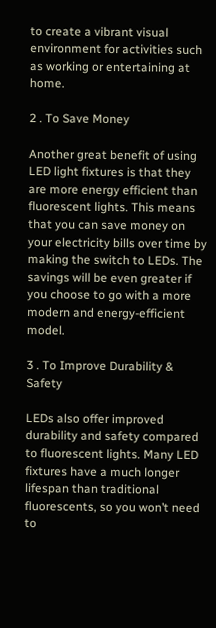to create a vibrant visual environment for activities such as working or entertaining at home.

2 . To Save Money

Another great benefit of using LED light fixtures is that they are more energy efficient than fluorescent lights. This means that you can save money on your electricity bills over time by making the switch to LEDs. The savings will be even greater if you choose to go with a more modern and energy-efficient model.

3 . To Improve Durability & Safety

LEDs also offer improved durability and safety compared to fluorescent lights. Many LED fixtures have a much longer lifespan than traditional fluorescents, so you won’t need to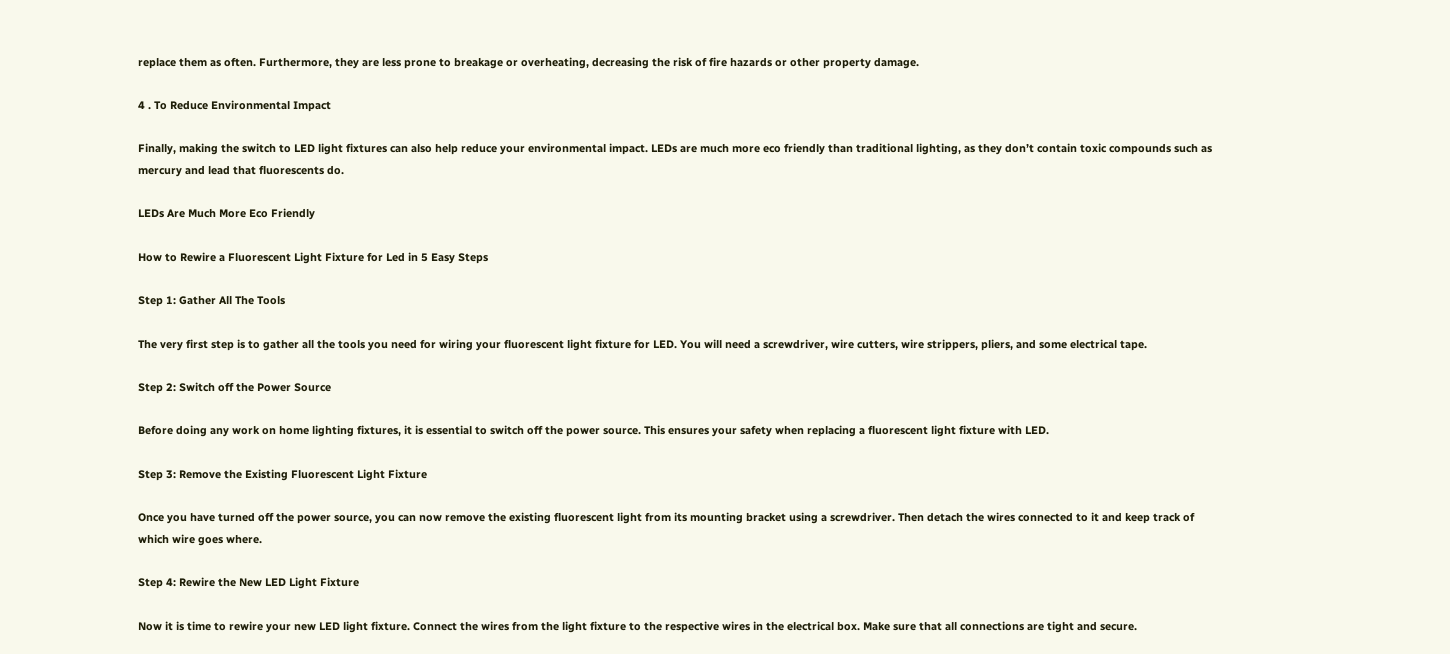replace them as often. Furthermore, they are less prone to breakage or overheating, decreasing the risk of fire hazards or other property damage.

4 . To Reduce Environmental Impact

Finally, making the switch to LED light fixtures can also help reduce your environmental impact. LEDs are much more eco friendly than traditional lighting, as they don’t contain toxic compounds such as mercury and lead that fluorescents do.

LEDs Are Much More Eco Friendly

How to Rewire a Fluorescent Light Fixture for Led in 5 Easy Steps

Step 1: Gather All The Tools

The very first step is to gather all the tools you need for wiring your fluorescent light fixture for LED. You will need a screwdriver, wire cutters, wire strippers, pliers, and some electrical tape.

Step 2: Switch off the Power Source

Before doing any work on home lighting fixtures, it is essential to switch off the power source. This ensures your safety when replacing a fluorescent light fixture with LED.

Step 3: Remove the Existing Fluorescent Light Fixture

Once you have turned off the power source, you can now remove the existing fluorescent light from its mounting bracket using a screwdriver. Then detach the wires connected to it and keep track of which wire goes where.

Step 4: Rewire the New LED Light Fixture

Now it is time to rewire your new LED light fixture. Connect the wires from the light fixture to the respective wires in the electrical box. Make sure that all connections are tight and secure.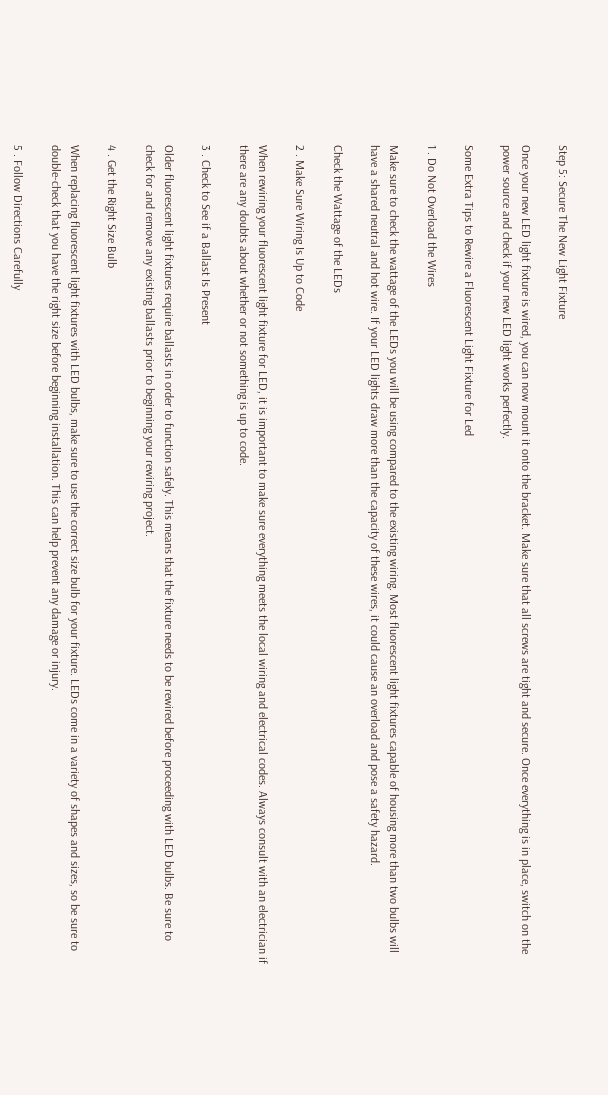Step 5: Secure The New Light Fixture

Once your new LED light fixture is wired, you can now mount it onto the bracket. Make sure that all screws are tight and secure. Once everything is in place, switch on the power source and check if your new LED light works perfectly.

Some Extra Tips to Rewire a Fluorescent Light Fixture for Led

1 . Do Not Overload the Wires

Make sure to check the wattage of the LEDs you will be using compared to the existing wiring. Most fluorescent light fixtures capable of housing more than two bulbs will have a shared neutral and hot wire. If your LED lights draw more than the capacity of these wires, it could cause an overload and pose a safety hazard.

Check the Wattage of the LEDs

2 . Make Sure Wiring Is Up to Code

When rewiring your fluorescent light fixture for LED, it is important to make sure everything meets the local wiring and electrical codes. Always consult with an electrician if there are any doubts about whether or not something is up to code.

3 . Check to See if a Ballast Is Present

Older fluorescent light fixtures require ballasts in order to function safely. This means that the fixture needs to be rewired before proceeding with LED bulbs. Be sure to check for and remove any existing ballasts prior to beginning your rewiring project.

4 . Get the Right Size Bulb

When replacing fluorescent light fixtures with LED bulbs, make sure to use the correct size bulb for your fixture. LEDs come in a variety of shapes and sizes, so be sure to double-check that you have the right size before beginning installation. This can help prevent any damage or injury.

5 . Follow Directions Carefully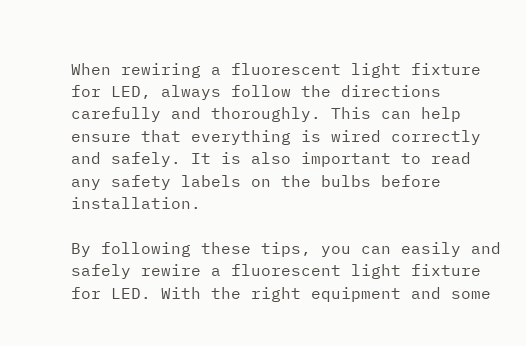When rewiring a fluorescent light fixture for LED, always follow the directions carefully and thoroughly. This can help ensure that everything is wired correctly and safely. It is also important to read any safety labels on the bulbs before installation.

By following these tips, you can easily and safely rewire a fluorescent light fixture for LED. With the right equipment and some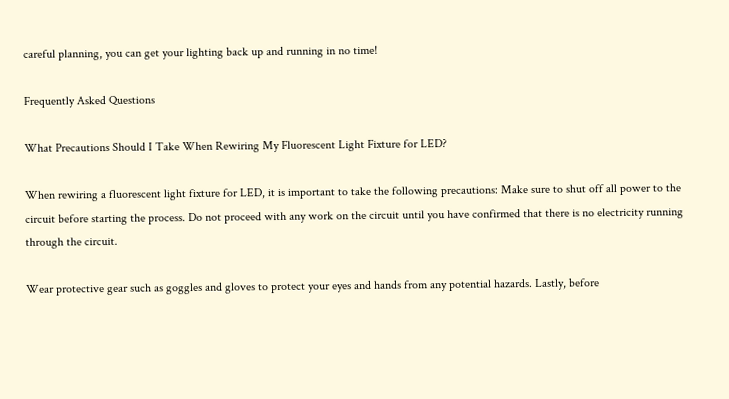careful planning, you can get your lighting back up and running in no time!

Frequently Asked Questions

What Precautions Should I Take When Rewiring My Fluorescent Light Fixture for LED?

When rewiring a fluorescent light fixture for LED, it is important to take the following precautions: Make sure to shut off all power to the circuit before starting the process. Do not proceed with any work on the circuit until you have confirmed that there is no electricity running through the circuit.

Wear protective gear such as goggles and gloves to protect your eyes and hands from any potential hazards. Lastly, before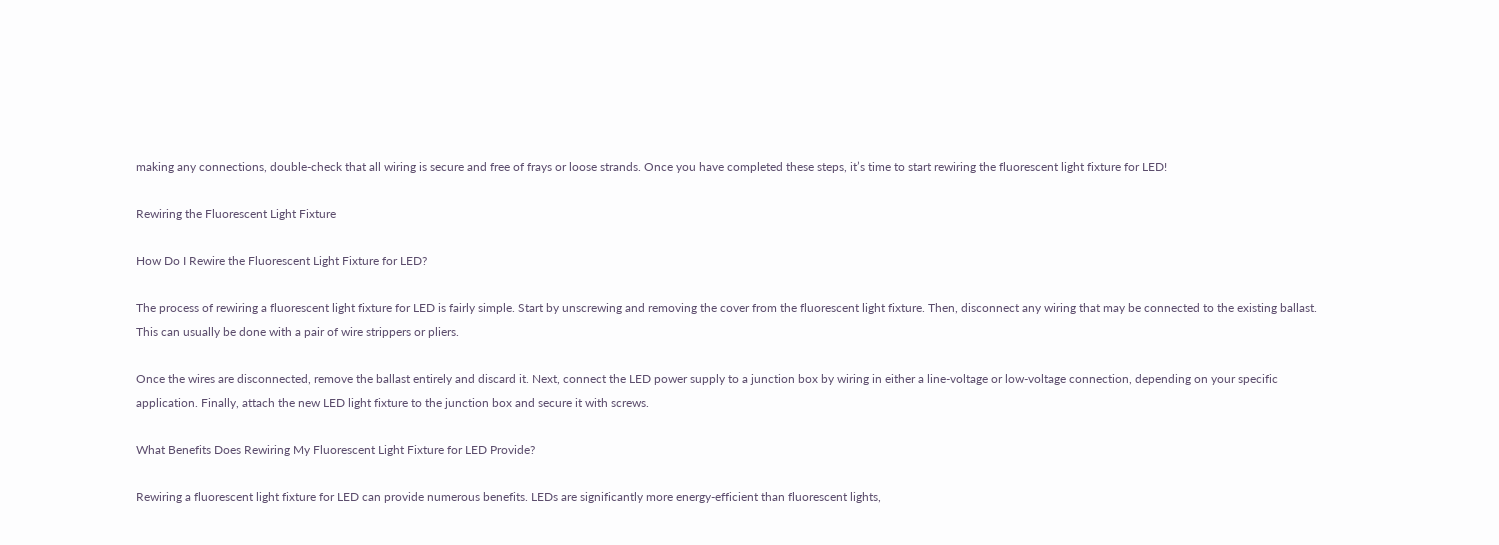making any connections, double-check that all wiring is secure and free of frays or loose strands. Once you have completed these steps, it’s time to start rewiring the fluorescent light fixture for LED!

Rewiring the Fluorescent Light Fixture

How Do I Rewire the Fluorescent Light Fixture for LED?

The process of rewiring a fluorescent light fixture for LED is fairly simple. Start by unscrewing and removing the cover from the fluorescent light fixture. Then, disconnect any wiring that may be connected to the existing ballast. This can usually be done with a pair of wire strippers or pliers.

Once the wires are disconnected, remove the ballast entirely and discard it. Next, connect the LED power supply to a junction box by wiring in either a line-voltage or low-voltage connection, depending on your specific application. Finally, attach the new LED light fixture to the junction box and secure it with screws.

What Benefits Does Rewiring My Fluorescent Light Fixture for LED Provide?

Rewiring a fluorescent light fixture for LED can provide numerous benefits. LEDs are significantly more energy-efficient than fluorescent lights,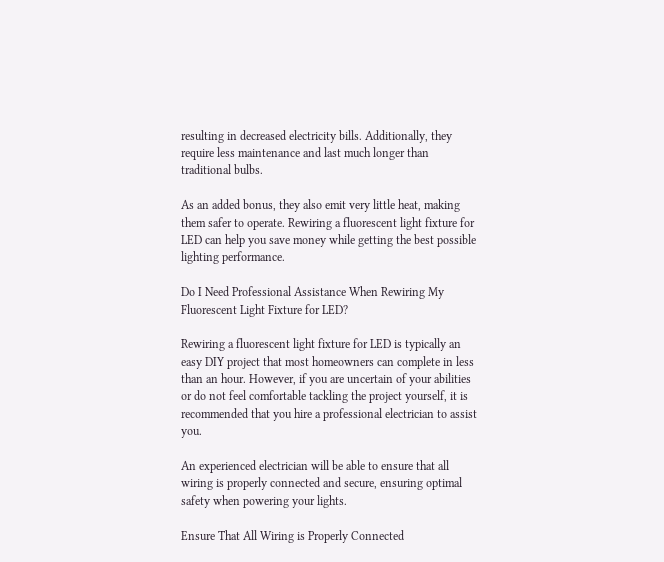resulting in decreased electricity bills. Additionally, they require less maintenance and last much longer than traditional bulbs.

As an added bonus, they also emit very little heat, making them safer to operate. Rewiring a fluorescent light fixture for LED can help you save money while getting the best possible lighting performance.

Do I Need Professional Assistance When Rewiring My Fluorescent Light Fixture for LED?

Rewiring a fluorescent light fixture for LED is typically an easy DIY project that most homeowners can complete in less than an hour. However, if you are uncertain of your abilities or do not feel comfortable tackling the project yourself, it is recommended that you hire a professional electrician to assist you.

An experienced electrician will be able to ensure that all wiring is properly connected and secure, ensuring optimal safety when powering your lights.

Ensure That All Wiring is Properly Connected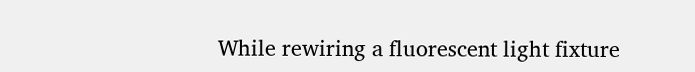While rewiring a fluorescent light fixture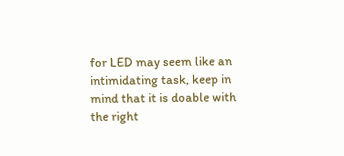for LED may seem like an intimidating task, keep in mind that it is doable with the right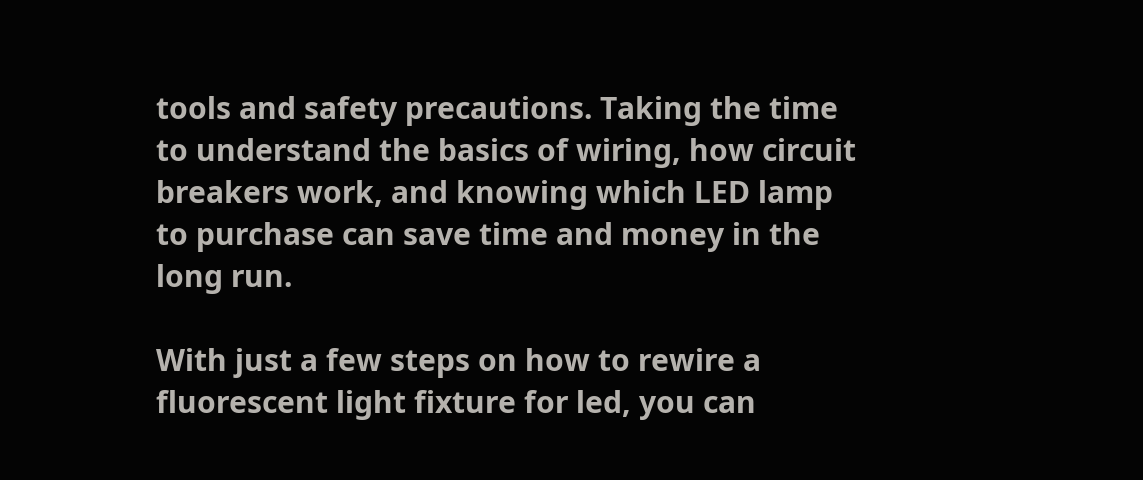tools and safety precautions. Taking the time to understand the basics of wiring, how circuit breakers work, and knowing which LED lamp to purchase can save time and money in the long run.

With just a few steps on how to rewire a fluorescent light fixture for led, you can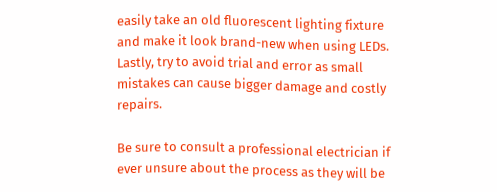easily take an old fluorescent lighting fixture and make it look brand-new when using LEDs. Lastly, try to avoid trial and error as small mistakes can cause bigger damage and costly repairs.

Be sure to consult a professional electrician if ever unsure about the process as they will be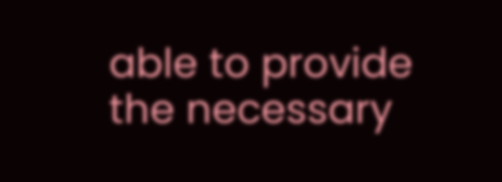able to provide the necessary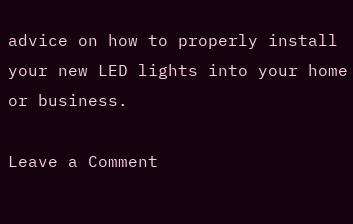advice on how to properly install your new LED lights into your home or business.

Leave a Comment